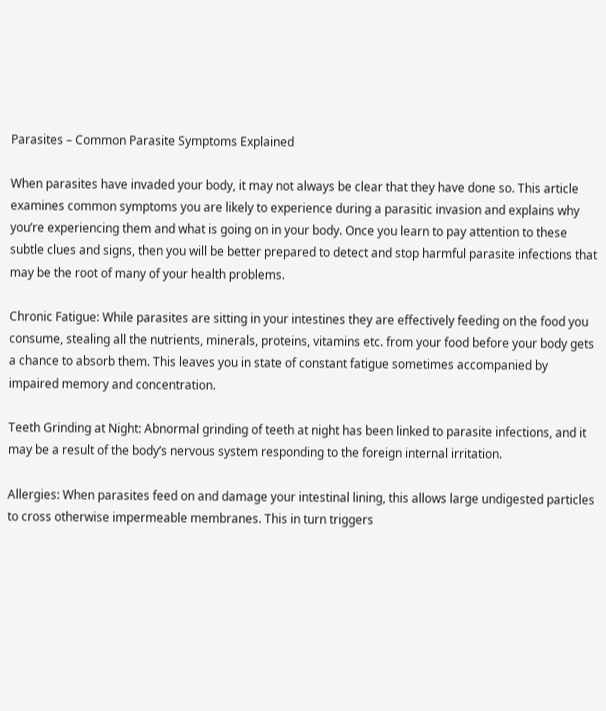Parasites – Common Parasite Symptoms Explained

When parasites have invaded your body, it may not always be clear that they have done so. This article examines common symptoms you are likely to experience during a parasitic invasion and explains why you’re experiencing them and what is going on in your body. Once you learn to pay attention to these subtle clues and signs, then you will be better prepared to detect and stop harmful parasite infections that may be the root of many of your health problems.

Chronic Fatigue: While parasites are sitting in your intestines they are effectively feeding on the food you consume, stealing all the nutrients, minerals, proteins, vitamins etc. from your food before your body gets a chance to absorb them. This leaves you in state of constant fatigue sometimes accompanied by impaired memory and concentration.

Teeth Grinding at Night: Abnormal grinding of teeth at night has been linked to parasite infections, and it may be a result of the body’s nervous system responding to the foreign internal irritation.

Allergies: When parasites feed on and damage your intestinal lining, this allows large undigested particles to cross otherwise impermeable membranes. This in turn triggers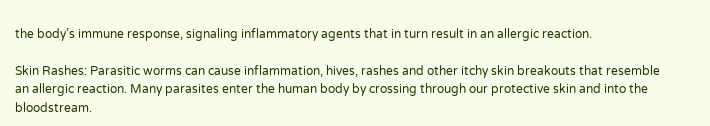the body’s immune response, signaling inflammatory agents that in turn result in an allergic reaction.

Skin Rashes: Parasitic worms can cause inflammation, hives, rashes and other itchy skin breakouts that resemble an allergic reaction. Many parasites enter the human body by crossing through our protective skin and into the bloodstream.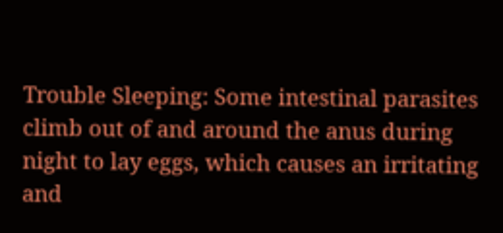Trouble Sleeping: Some intestinal parasites climb out of and around the anus during night to lay eggs, which causes an irritating and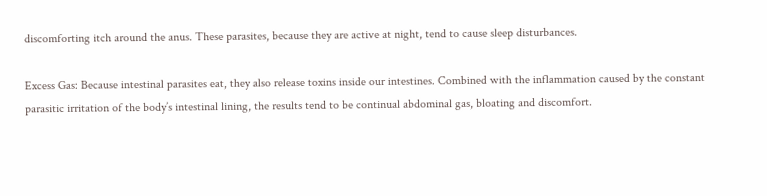discomforting itch around the anus. These parasites, because they are active at night, tend to cause sleep disturbances.

Excess Gas: Because intestinal parasites eat, they also release toxins inside our intestines. Combined with the inflammation caused by the constant parasitic irritation of the body’s intestinal lining, the results tend to be continual abdominal gas, bloating and discomfort.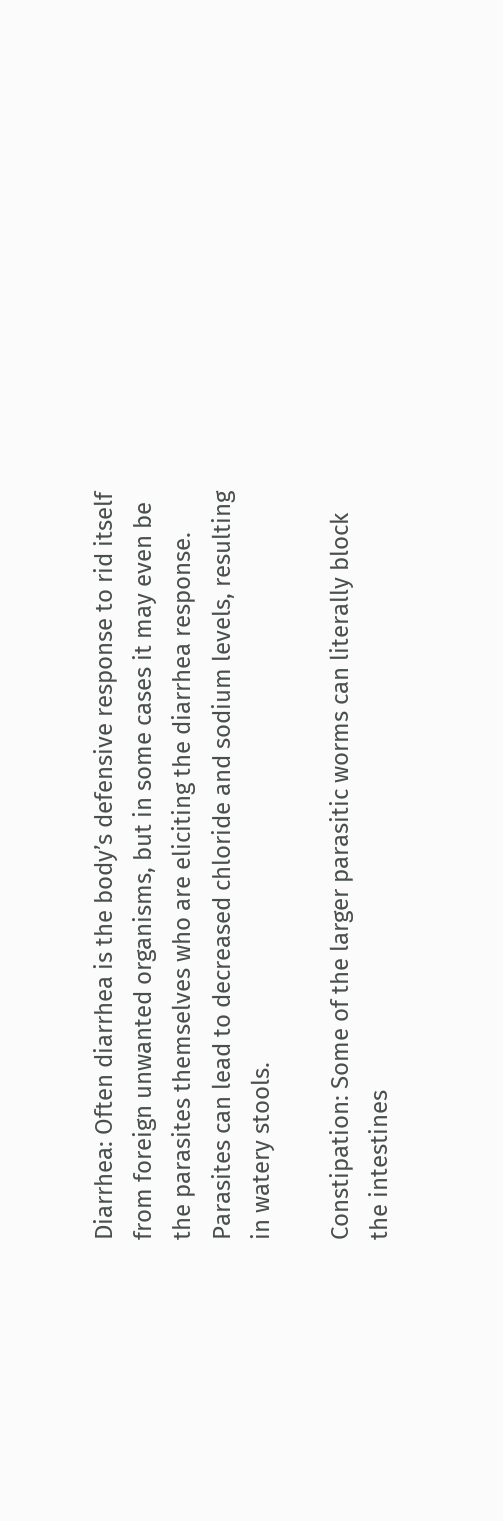Diarrhea: Often diarrhea is the body’s defensive response to rid itself from foreign unwanted organisms, but in some cases it may even be the parasites themselves who are eliciting the diarrhea response. Parasites can lead to decreased chloride and sodium levels, resulting in watery stools.

Constipation: Some of the larger parasitic worms can literally block the intestines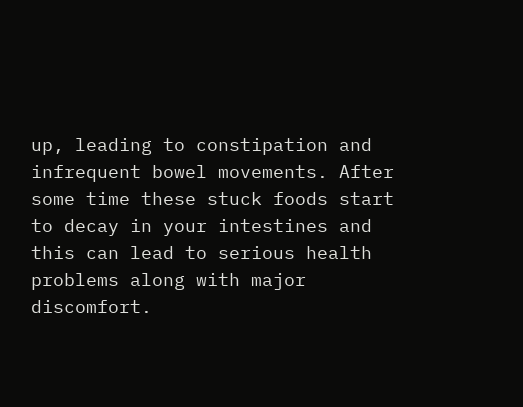up, leading to constipation and infrequent bowel movements. After some time these stuck foods start to decay in your intestines and this can lead to serious health problems along with major discomfort.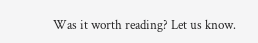Was it worth reading? Let us know.